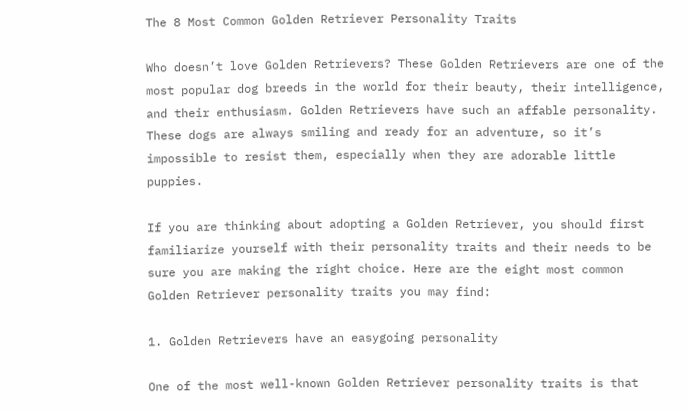The 8 Most Common Golden Retriever Personality Traits

Who doesn’t love Golden Retrievers? These Golden Retrievers are one of the most popular dog breeds in the world for their beauty, their intelligence, and their enthusiasm. Golden Retrievers have such an affable personality. These dogs are always smiling and ready for an adventure, so it’s impossible to resist them, especially when they are adorable little puppies.

If you are thinking about adopting a Golden Retriever, you should first familiarize yourself with their personality traits and their needs to be sure you are making the right choice. Here are the eight most common Golden Retriever personality traits you may find:

1. Golden Retrievers have an easygoing personality

One of the most well-known Golden Retriever personality traits is that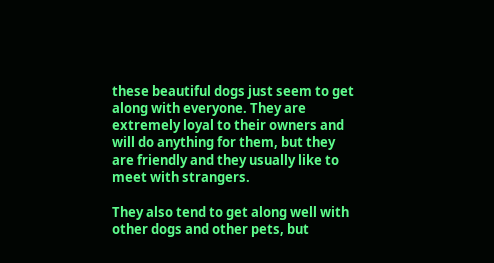these beautiful dogs just seem to get along with everyone. They are extremely loyal to their owners and will do anything for them, but they are friendly and they usually like to meet with strangers.

They also tend to get along well with other dogs and other pets, but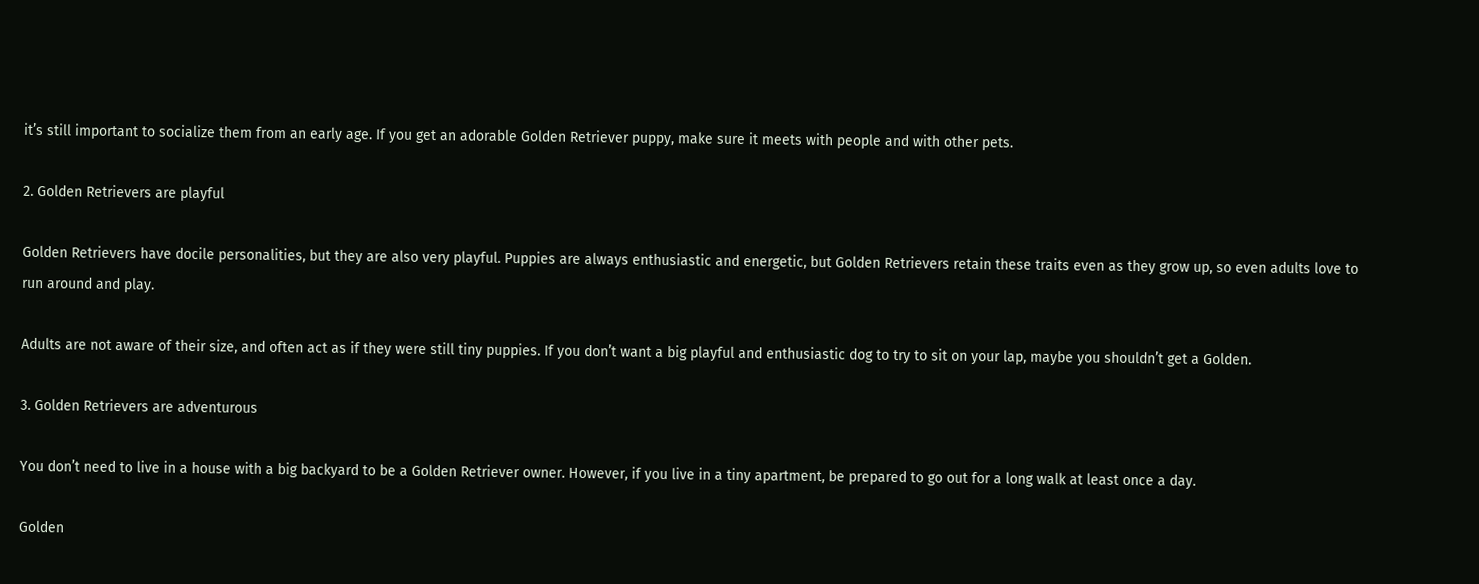it’s still important to socialize them from an early age. If you get an adorable Golden Retriever puppy, make sure it meets with people and with other pets.

2. Golden Retrievers are playful

Golden Retrievers have docile personalities, but they are also very playful. Puppies are always enthusiastic and energetic, but Golden Retrievers retain these traits even as they grow up, so even adults love to run around and play.

Adults are not aware of their size, and often act as if they were still tiny puppies. If you don’t want a big playful and enthusiastic dog to try to sit on your lap, maybe you shouldn’t get a Golden.

3. Golden Retrievers are adventurous

You don’t need to live in a house with a big backyard to be a Golden Retriever owner. However, if you live in a tiny apartment, be prepared to go out for a long walk at least once a day.

Golden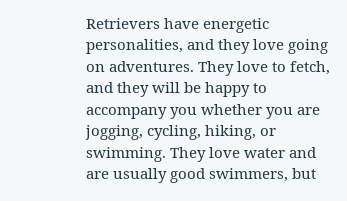Retrievers have energetic personalities, and they love going on adventures. They love to fetch, and they will be happy to accompany you whether you are jogging, cycling, hiking, or swimming. They love water and are usually good swimmers, but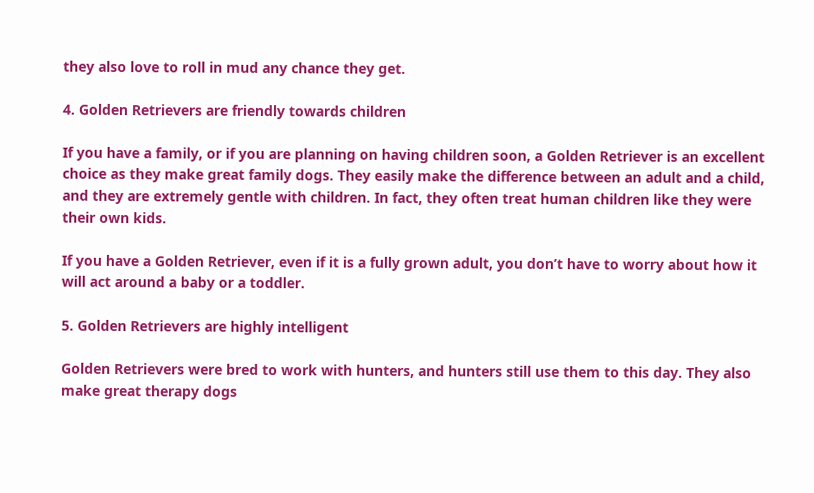they also love to roll in mud any chance they get.

4. Golden Retrievers are friendly towards children

If you have a family, or if you are planning on having children soon, a Golden Retriever is an excellent choice as they make great family dogs. They easily make the difference between an adult and a child, and they are extremely gentle with children. In fact, they often treat human children like they were their own kids.

If you have a Golden Retriever, even if it is a fully grown adult, you don’t have to worry about how it will act around a baby or a toddler.

5. Golden Retrievers are highly intelligent

Golden Retrievers were bred to work with hunters, and hunters still use them to this day. They also make great therapy dogs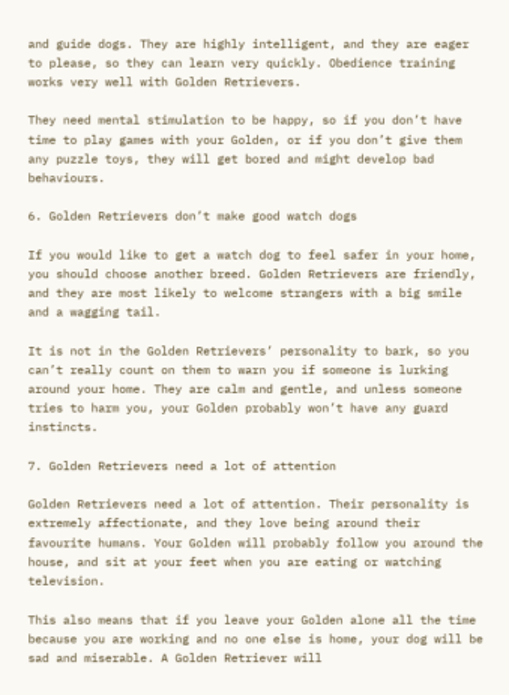and guide dogs. They are highly intelligent, and they are eager to please, so they can learn very quickly. Obedience training works very well with Golden Retrievers.

They need mental stimulation to be happy, so if you don’t have time to play games with your Golden, or if you don’t give them any puzzle toys, they will get bored and might develop bad behaviours.

6. Golden Retrievers don’t make good watch dogs

If you would like to get a watch dog to feel safer in your home, you should choose another breed. Golden Retrievers are friendly, and they are most likely to welcome strangers with a big smile and a wagging tail.

It is not in the Golden Retrievers’ personality to bark, so you can’t really count on them to warn you if someone is lurking around your home. They are calm and gentle, and unless someone tries to harm you, your Golden probably won’t have any guard instincts.

7. Golden Retrievers need a lot of attention

Golden Retrievers need a lot of attention. Their personality is extremely affectionate, and they love being around their favourite humans. Your Golden will probably follow you around the house, and sit at your feet when you are eating or watching television.

This also means that if you leave your Golden alone all the time because you are working and no one else is home, your dog will be sad and miserable. A Golden Retriever will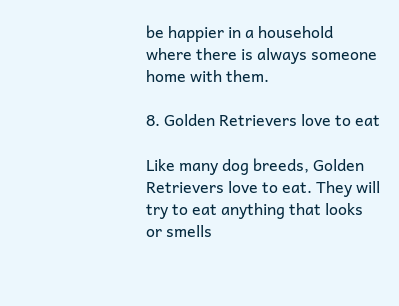be happier in a household where there is always someone home with them.

8. Golden Retrievers love to eat

Like many dog breeds, Golden Retrievers love to eat. They will try to eat anything that looks or smells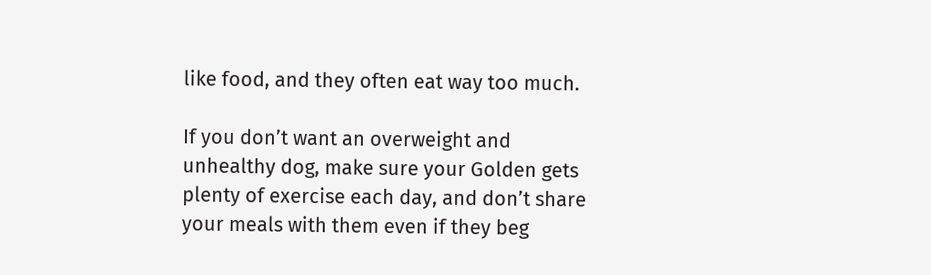like food, and they often eat way too much.

If you don’t want an overweight and unhealthy dog, make sure your Golden gets plenty of exercise each day, and don’t share your meals with them even if they beg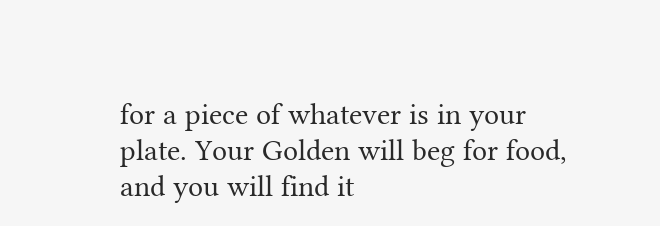for a piece of whatever is in your plate. Your Golden will beg for food, and you will find it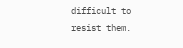difficult to resist them.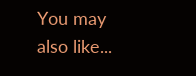You may also like...